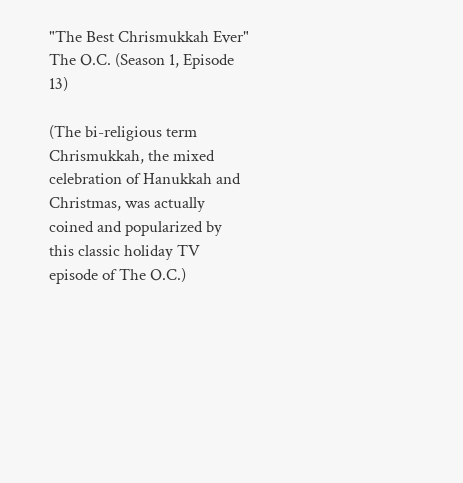"The Best Chrismukkah Ever" The O.C. (Season 1, Episode 13)

(The bi-religious term Chrismukkah, the mixed celebration of Hanukkah and Christmas, was actually coined and popularized by this classic holiday TV episode of The O.C.)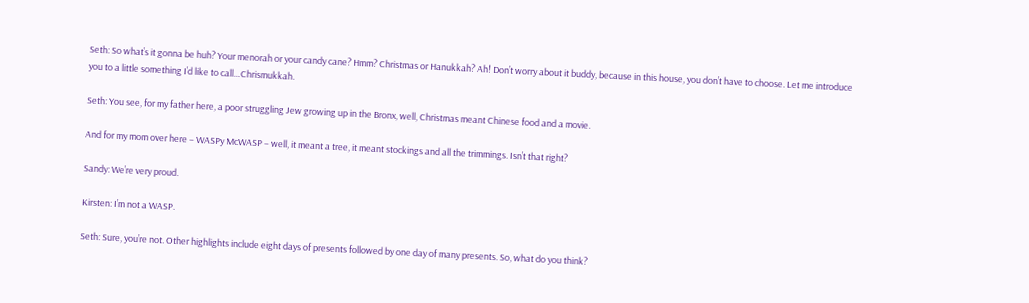Seth: So what’s it gonna be huh? Your menorah or your candy cane? Hmm? Christmas or Hanukkah? Ah! Don’t worry about it buddy, because in this house, you don’t have to choose. Let me introduce you to a little something I’d like to call…Chrismukkah.

Seth: You see, for my father here, a poor struggling Jew growing up in the Bronx, well, Christmas meant Chinese food and a movie.

And for my mom over here – WASPy McWASP – well, it meant a tree, it meant stockings and all the trimmings. Isn’t that right?

Sandy: We’re very proud.

Kirsten: I’m not a WASP.

Seth: Sure, you’re not. Other highlights include eight days of presents followed by one day of many presents. So, what do you think?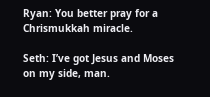Ryan: You better pray for a Chrismukkah miracle.

Seth: I’ve got Jesus and Moses on my side, man.